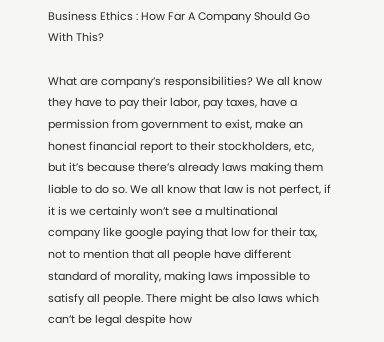Business Ethics : How Far A Company Should Go With This?

What are company’s responsibilities? We all know they have to pay their labor, pay taxes, have a permission from government to exist, make an honest financial report to their stockholders, etc, but it’s because there’s already laws making them liable to do so. We all know that law is not perfect, if it is we certainly won’t see a multinational company like google paying that low for their tax, not to mention that all people have different standard of morality, making laws impossible to satisfy all people. There might be also laws which can’t be legal despite how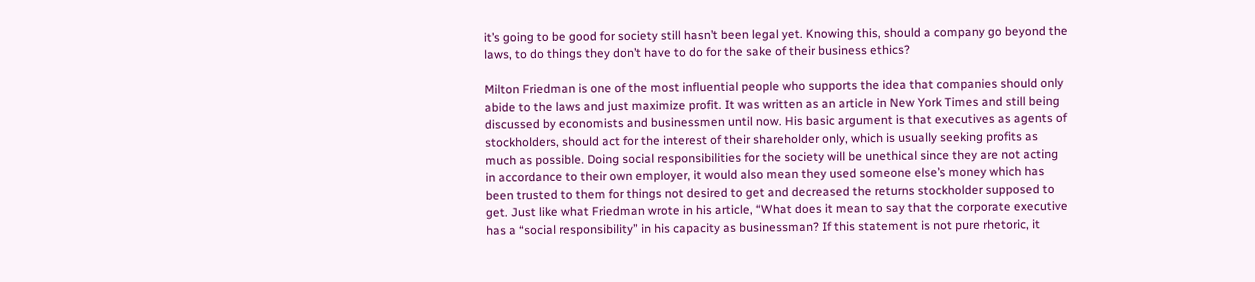it’s going to be good for society still hasn’t been legal yet. Knowing this, should a company go beyond the laws, to do things they don’t have to do for the sake of their business ethics?

Milton Friedman is one of the most influential people who supports the idea that companies should only abide to the laws and just maximize profit. It was written as an article in New York Times and still being discussed by economists and businessmen until now. His basic argument is that executives as agents of stockholders, should act for the interest of their shareholder only, which is usually seeking profits as much as possible. Doing social responsibilities for the society will be unethical since they are not acting in accordance to their own employer, it would also mean they used someone else’s money which has been trusted to them for things not desired to get and decreased the returns stockholder supposed to get. Just like what Friedman wrote in his article, “What does it mean to say that the corporate executive has a “social responsibility” in his capacity as businessman? If this statement is not pure rhetoric, it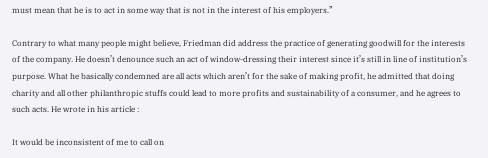must mean that he is to act in some way that is not in the interest of his employers.”

Contrary to what many people might believe, Friedman did address the practice of generating goodwill for the interests of the company. He doesn’t denounce such an act of window-dressing their interest since it’s still in line of institution’s purpose. What he basically condemned are all acts which aren’t for the sake of making profit, he admitted that doing charity and all other philanthropic stuffs could lead to more profits and sustainability of a consumer, and he agrees to such acts. He wrote in his article :

It would be inconsistent of me to call on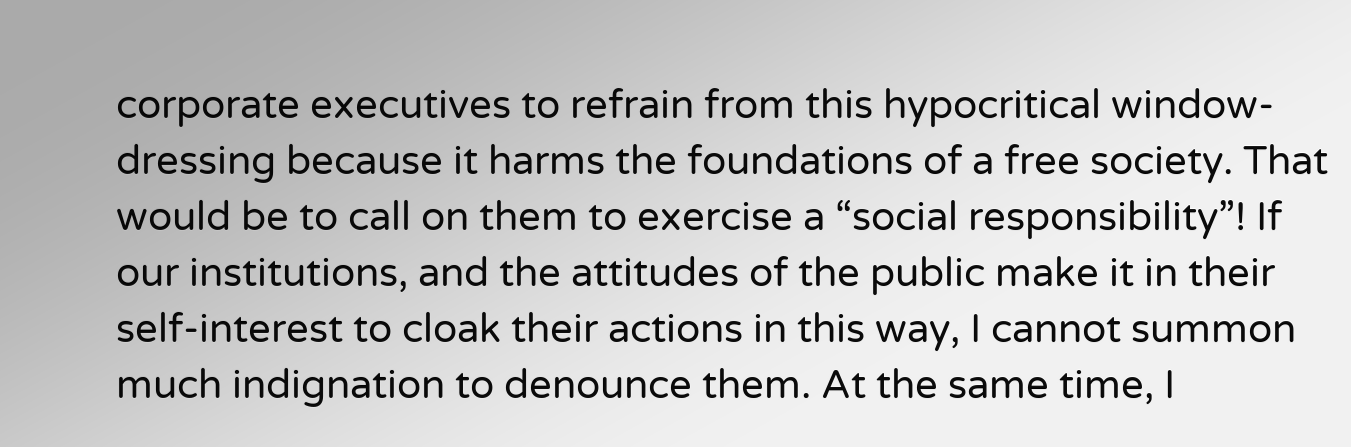corporate executives to refrain from this hypocritical window-dressing because it harms the foundations of a free society. That would be to call on them to exercise a “social responsibility”! If our institutions, and the attitudes of the public make it in their self-interest to cloak their actions in this way, I cannot summon much indignation to denounce them. At the same time, I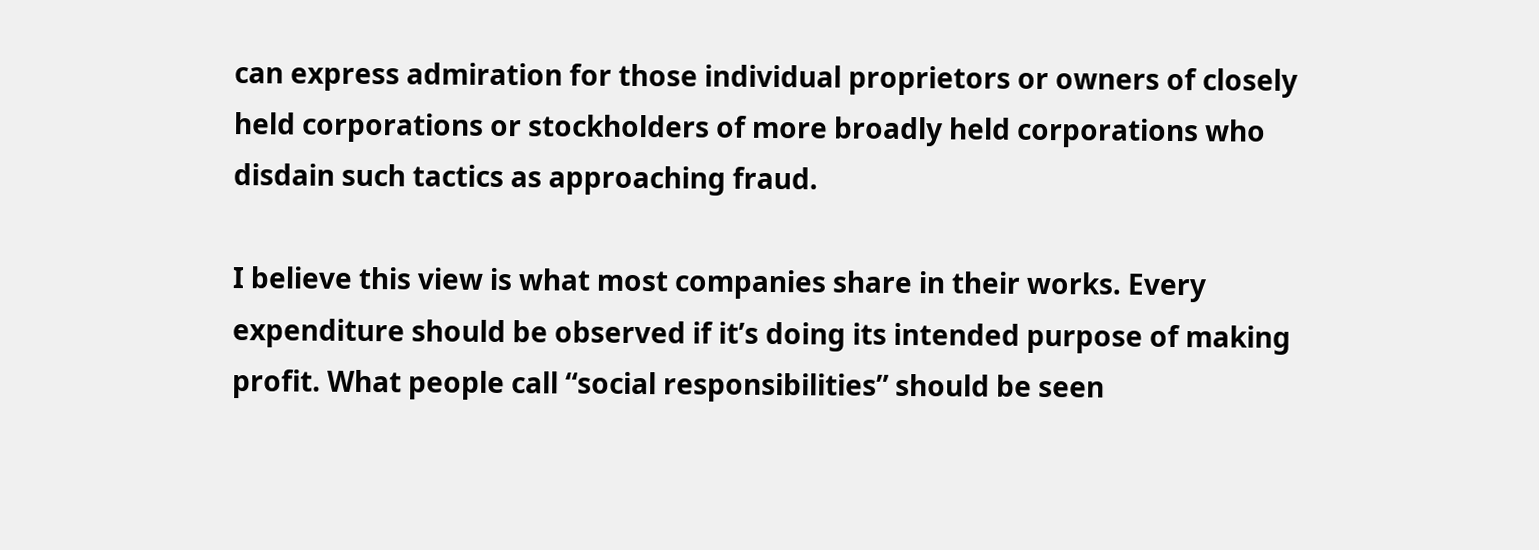can express admiration for those individual proprietors or owners of closely held corporations or stockholders of more broadly held corporations who disdain such tactics as approaching fraud.

I believe this view is what most companies share in their works. Every expenditure should be observed if it’s doing its intended purpose of making profit. What people call “social responsibilities” should be seen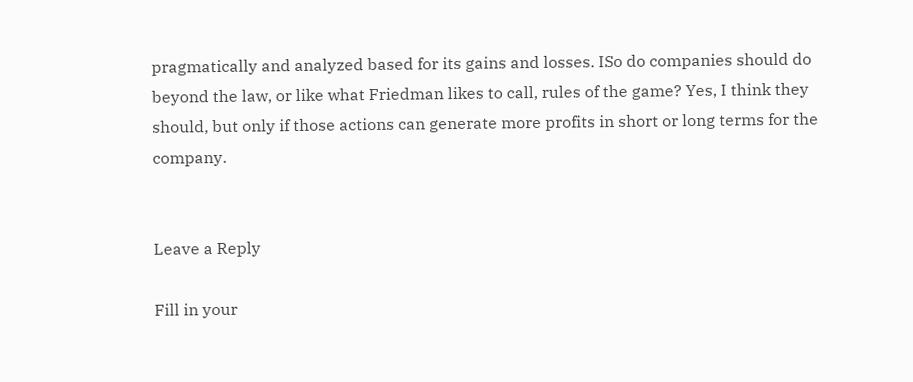pragmatically and analyzed based for its gains and losses. ISo do companies should do beyond the law, or like what Friedman likes to call, rules of the game? Yes, I think they should, but only if those actions can generate more profits in short or long terms for the company.


Leave a Reply

Fill in your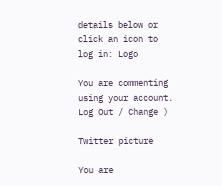details below or click an icon to log in: Logo

You are commenting using your account. Log Out / Change )

Twitter picture

You are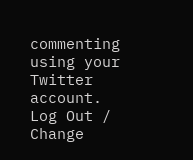commenting using your Twitter account. Log Out / Change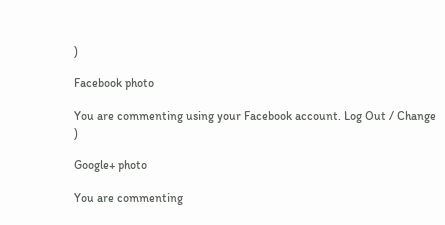)

Facebook photo

You are commenting using your Facebook account. Log Out / Change )

Google+ photo

You are commenting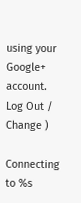using your Google+ account. Log Out / Change )

Connecting to %s